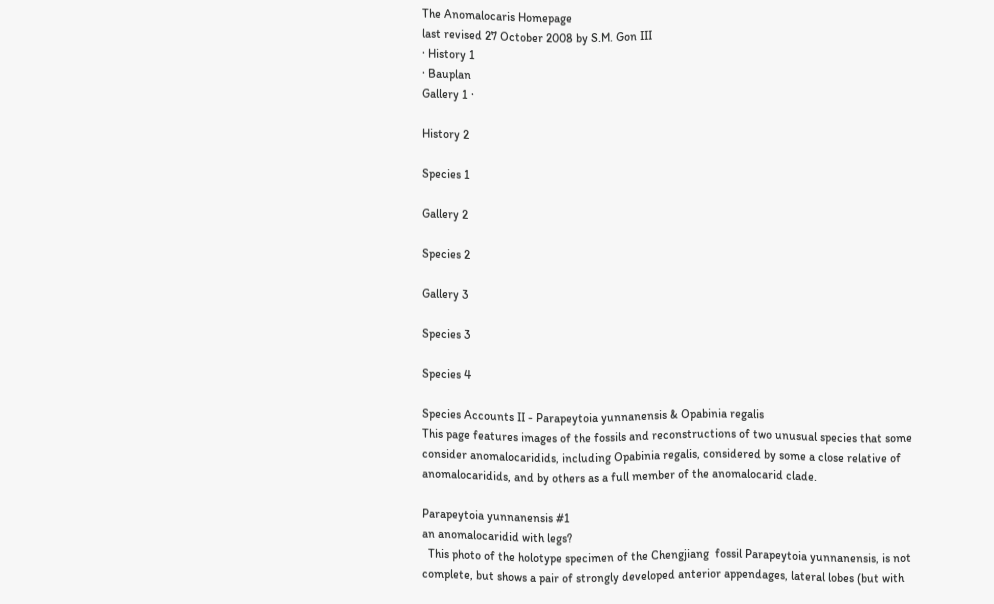The Anomalocaris Homepage
last revised 27 October 2008 by S.M. Gon III
· History 1
· Bauplan
Gallery 1 ·

History 2

Species 1

Gallery 2

Species 2

Gallery 3

Species 3

Species 4

Species Accounts II - Parapeytoia yunnanensis & Opabinia regalis
This page features images of the fossils and reconstructions of two unusual species that some consider anomalocaridids, including Opabinia regalis, considered by some a close relative of anomalocaridids, and by others as a full member of the anomalocarid clade.

Parapeytoia yunnanensis #1
an anomalocaridid with legs?
  This photo of the holotype specimen of the Chengjiang  fossil Parapeytoia yunnanensis, is not complete, but shows a pair of strongly developed anterior appendages, lateral lobes (but with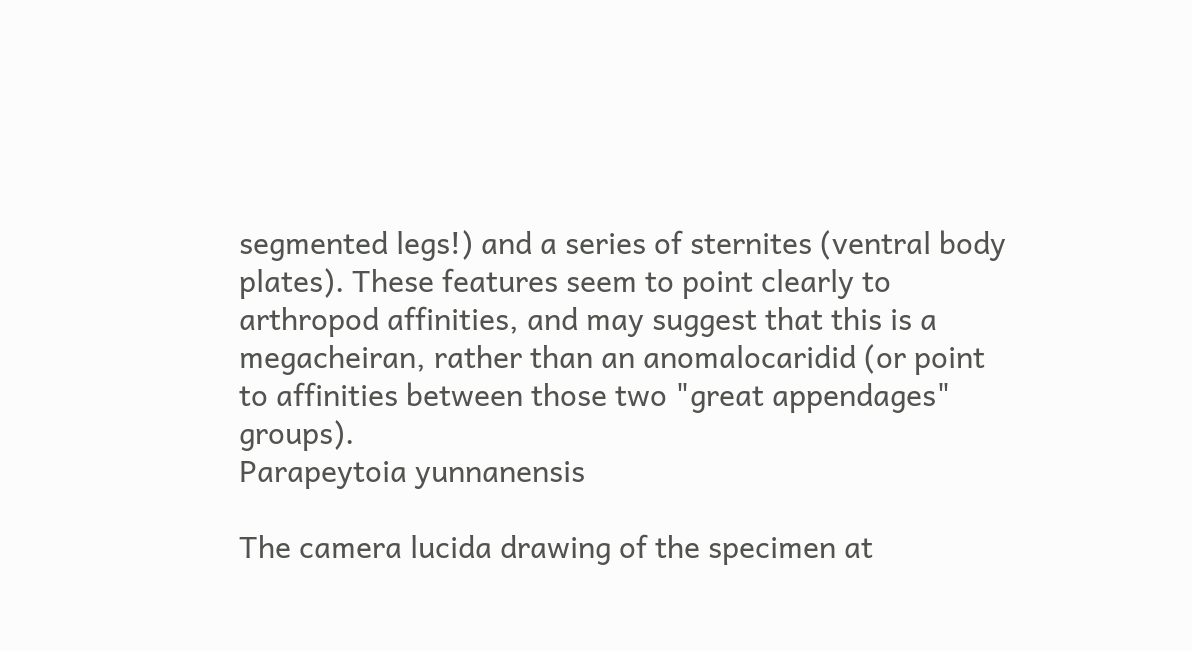segmented legs!) and a series of sternites (ventral body plates). These features seem to point clearly to arthropod affinities, and may suggest that this is a megacheiran, rather than an anomalocaridid (or point to affinities between those two "great appendages" groups).
Parapeytoia yunnanensis

The camera lucida drawing of the specimen at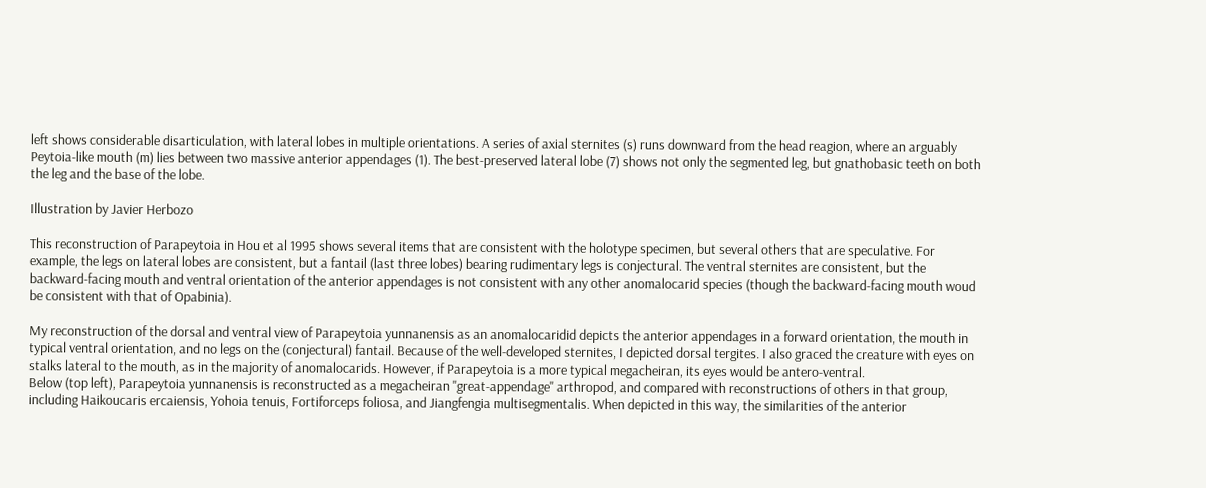left shows considerable disarticulation, with lateral lobes in multiple orientations. A series of axial sternites (s) runs downward from the head reagion, where an arguably Peytoia-like mouth (m) lies between two massive anterior appendages (1). The best-preserved lateral lobe (7) shows not only the segmented leg, but gnathobasic teeth on both the leg and the base of the lobe.

Illustration by Javier Herbozo

This reconstruction of Parapeytoia in Hou et al 1995 shows several items that are consistent with the holotype specimen, but several others that are speculative. For example, the legs on lateral lobes are consistent, but a fantail (last three lobes) bearing rudimentary legs is conjectural. The ventral sternites are consistent, but the backward-facing mouth and ventral orientation of the anterior appendages is not consistent with any other anomalocarid species (though the backward-facing mouth woud be consistent with that of Opabinia).

My reconstruction of the dorsal and ventral view of Parapeytoia yunnanensis as an anomalocaridid depicts the anterior appendages in a forward orientation, the mouth in typical ventral orientation, and no legs on the (conjectural) fantail. Because of the well-developed sternites, I depicted dorsal tergites. I also graced the creature with eyes on stalks lateral to the mouth, as in the majority of anomalocarids. However, if Parapeytoia is a more typical megacheiran, its eyes would be antero-ventral.
Below (top left), Parapeytoia yunnanensis is reconstructed as a megacheiran "great-appendage" arthropod, and compared with reconstructions of others in that group, including Haikoucaris ercaiensis, Yohoia tenuis, Fortiforceps foliosa, and Jiangfengia multisegmentalis. When depicted in this way, the similarities of the anterior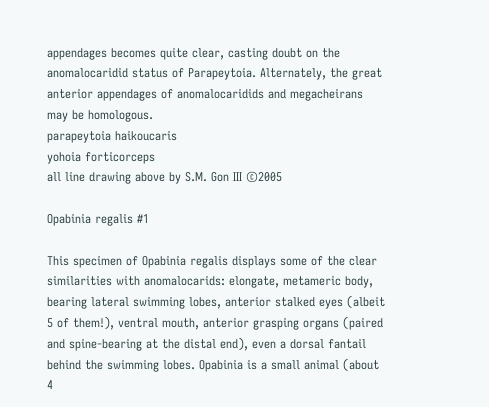appendages becomes quite clear, casting doubt on the anomalocaridid status of Parapeytoia. Alternately, the great anterior appendages of anomalocaridids and megacheirans may be homologous.
parapeytoia haikoucaris
yohoia forticorceps
all line drawing above by S.M. Gon III ©2005

Opabinia regalis #1

This specimen of Opabinia regalis displays some of the clear similarities with anomalocarids: elongate, metameric body, bearing lateral swimming lobes, anterior stalked eyes (albeit 5 of them!), ventral mouth, anterior grasping organs (paired and spine-bearing at the distal end), even a dorsal fantail behind the swimming lobes. Opabinia is a small animal (about 4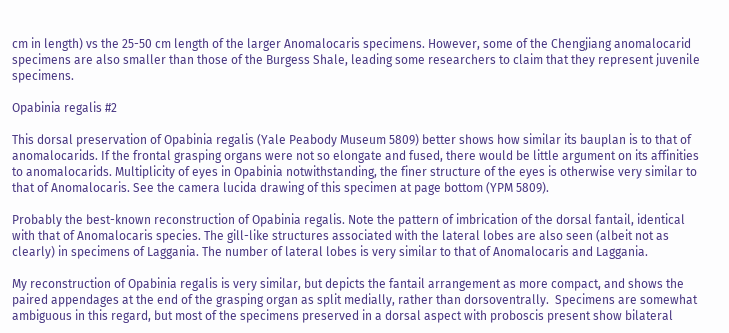cm in length) vs the 25-50 cm length of the larger Anomalocaris specimens. However, some of the Chengjiang anomalocarid specimens are also smaller than those of the Burgess Shale, leading some researchers to claim that they represent juvenile specimens.

Opabinia regalis #2

This dorsal preservation of Opabinia regalis (Yale Peabody Museum 5809) better shows how similar its bauplan is to that of anomalocarids. If the frontal grasping organs were not so elongate and fused, there would be little argument on its affinities to anomalocarids. Multiplicity of eyes in Opabinia notwithstanding, the finer structure of the eyes is otherwise very similar to that of Anomalocaris. See the camera lucida drawing of this specimen at page bottom (YPM 5809).

Probably the best-known reconstruction of Opabinia regalis. Note the pattern of imbrication of the dorsal fantail, identical with that of Anomalocaris species. The gill-like structures associated with the lateral lobes are also seen (albeit not as clearly) in specimens of Laggania. The number of lateral lobes is very similar to that of Anomalocaris and Laggania.

My reconstruction of Opabinia regalis is very similar, but depicts the fantail arrangement as more compact, and shows the paired appendages at the end of the grasping organ as split medially, rather than dorsoventrally.  Specimens are somewhat ambiguous in this regard, but most of the specimens preserved in a dorsal aspect with proboscis present show bilateral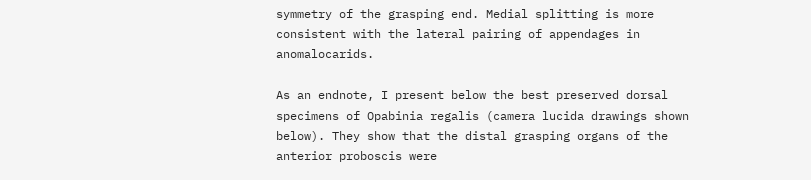symmetry of the grasping end. Medial splitting is more consistent with the lateral pairing of appendages in anomalocarids.

As an endnote, I present below the best preserved dorsal specimens of Opabinia regalis (camera lucida drawings shown below). They show that the distal grasping organs of the anterior proboscis were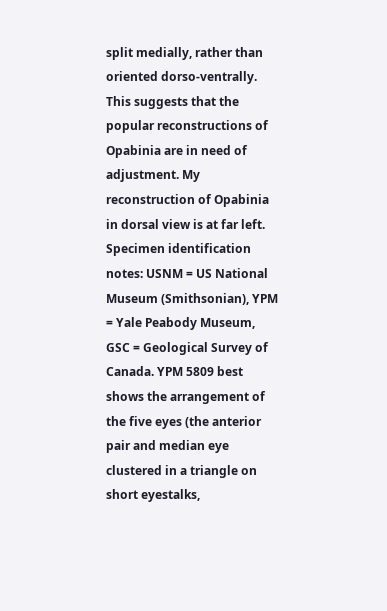split medially, rather than oriented dorso-ventrally. This suggests that the popular reconstructions of Opabinia are in need of adjustment. My reconstruction of Opabinia in dorsal view is at far left. Specimen identification notes: USNM = US National Museum (Smithsonian), YPM = Yale Peabody Museum, GSC = Geological Survey of Canada. YPM 5809 best shows the arrangement of the five eyes (the anterior pair and median eye clustered in a triangle on short eyestalks,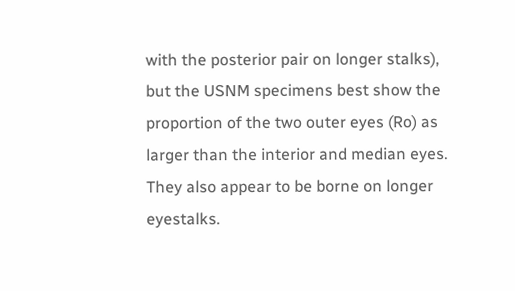with the posterior pair on longer stalks), but the USNM specimens best show the proportion of the two outer eyes (Ro) as larger than the interior and median eyes.  They also appear to be borne on longer eyestalks.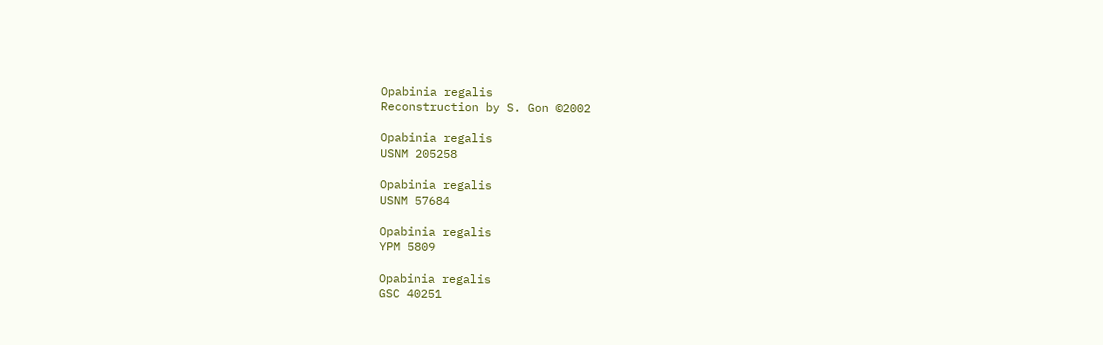Opabinia regalis
Reconstruction by S. Gon ©2002

Opabinia regalis
USNM 205258

Opabinia regalis
USNM 57684

Opabinia regalis
YPM 5809

Opabinia regalis
GSC 40251